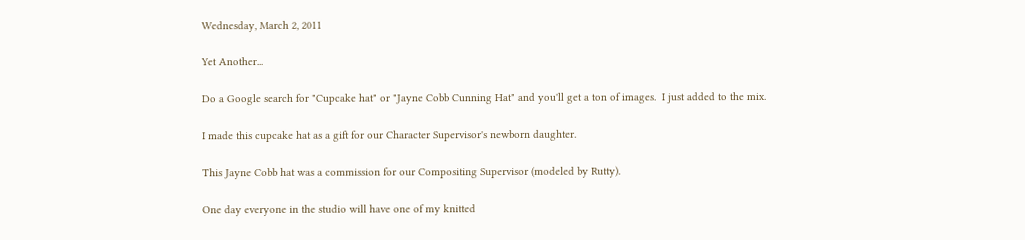Wednesday, March 2, 2011

Yet Another...

Do a Google search for "Cupcake hat" or "Jayne Cobb Cunning Hat" and you'll get a ton of images.  I just added to the mix.

I made this cupcake hat as a gift for our Character Supervisor's newborn daughter.

This Jayne Cobb hat was a commission for our Compositing Supervisor (modeled by Rutty).

One day everyone in the studio will have one of my knitted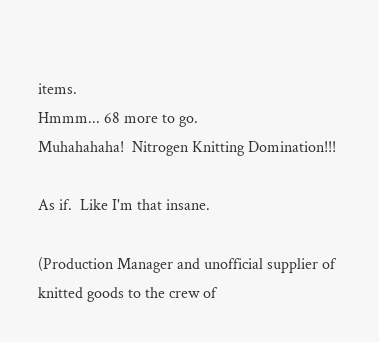items.
Hmmm... 68 more to go.
Muhahahaha!  Nitrogen Knitting Domination!!!

As if.  Like I'm that insane.

(Production Manager and unofficial supplier of knitted goods to the crew of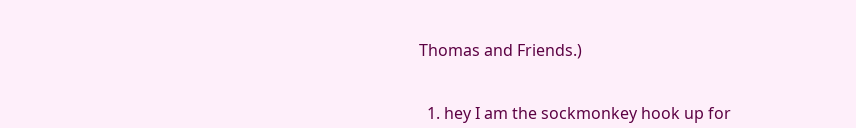Thomas and Friends.)


  1. hey I am the sockmonkey hook up for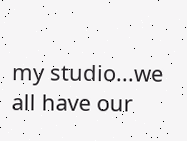my studio...we all have our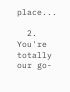place...

  2. You're totally our go-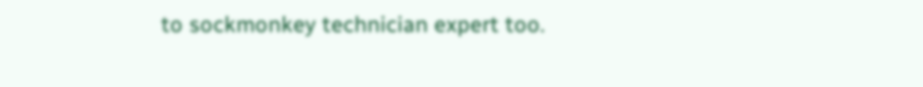to sockmonkey technician expert too.